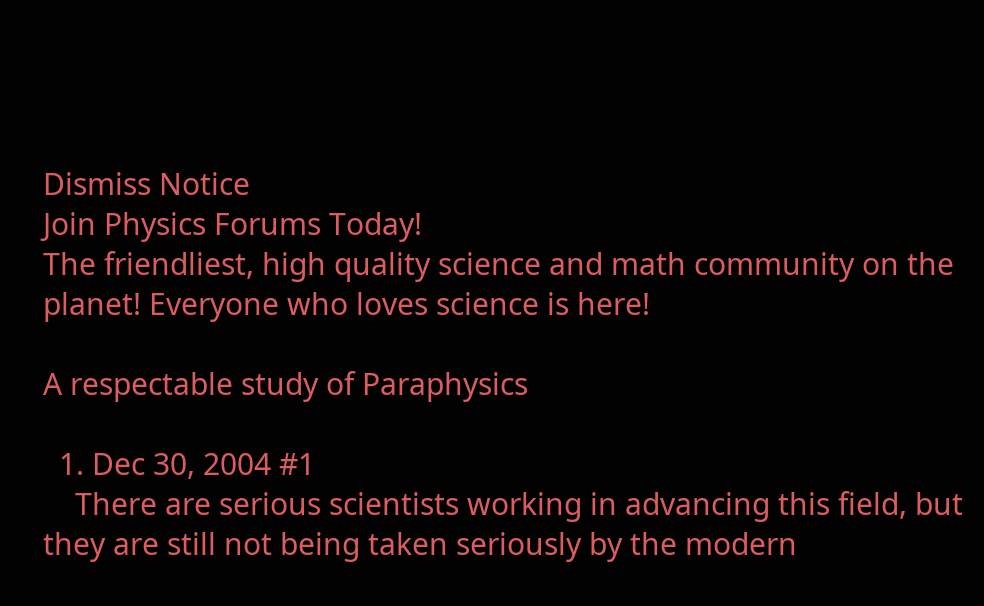Dismiss Notice
Join Physics Forums Today!
The friendliest, high quality science and math community on the planet! Everyone who loves science is here!

A respectable study of Paraphysics

  1. Dec 30, 2004 #1
    There are serious scientists working in advancing this field, but they are still not being taken seriously by the modern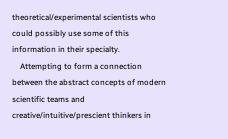theoretical/experimental scientists who could possibly use some of this information in their specialty.
    Attempting to form a connection between the abstract concepts of modern scientific teams and creative/intuitive/prescient thinkers in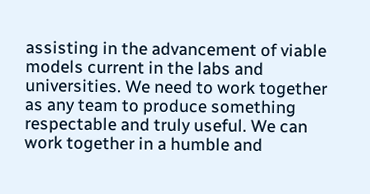assisting in the advancement of viable models current in the labs and universities. We need to work together as any team to produce something respectable and truly useful. We can work together in a humble and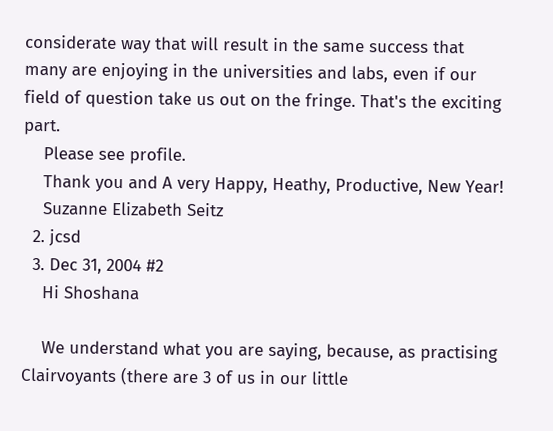considerate way that will result in the same success that many are enjoying in the universities and labs, even if our field of question take us out on the fringe. That's the exciting part.
    Please see profile.
    Thank you and A very Happy, Heathy, Productive, New Year!
    Suzanne Elizabeth Seitz
  2. jcsd
  3. Dec 31, 2004 #2
    Hi Shoshana

    We understand what you are saying, because, as practising Clairvoyants (there are 3 of us in our little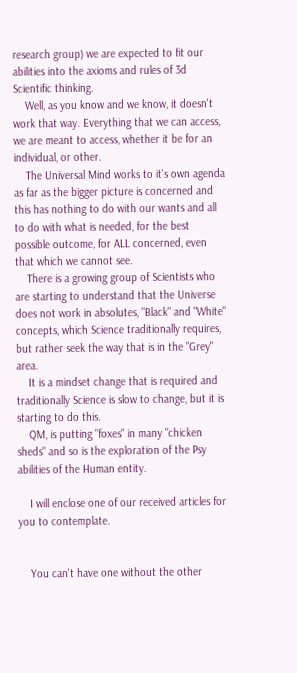research group) we are expected to fit our abilities into the axioms and rules of 3d Scientific thinking.
    Well, as you know and we know, it doesn't work that way. Everything that we can access, we are meant to access, whether it be for an individual, or other.
    The Universal Mind works to it's own agenda as far as the bigger picture is concerned and this has nothing to do with our wants and all to do with what is needed, for the best possible outcome, for ALL concerned, even that which we cannot see.
    There is a growing group of Scientists who are starting to understand that the Universe does not work in absolutes, "Black" and "White" concepts, which Science traditionally requires, but rather seek the way that is in the "Grey" area.
    It is a mindset change that is required and traditionally Science is slow to change, but it is starting to do this.
    QM, is putting "foxes" in many "chicken sheds" and so is the exploration of the Psy abilities of the Human entity.

    I will enclose one of our received articles for you to contemplate.


    You can't have one without the other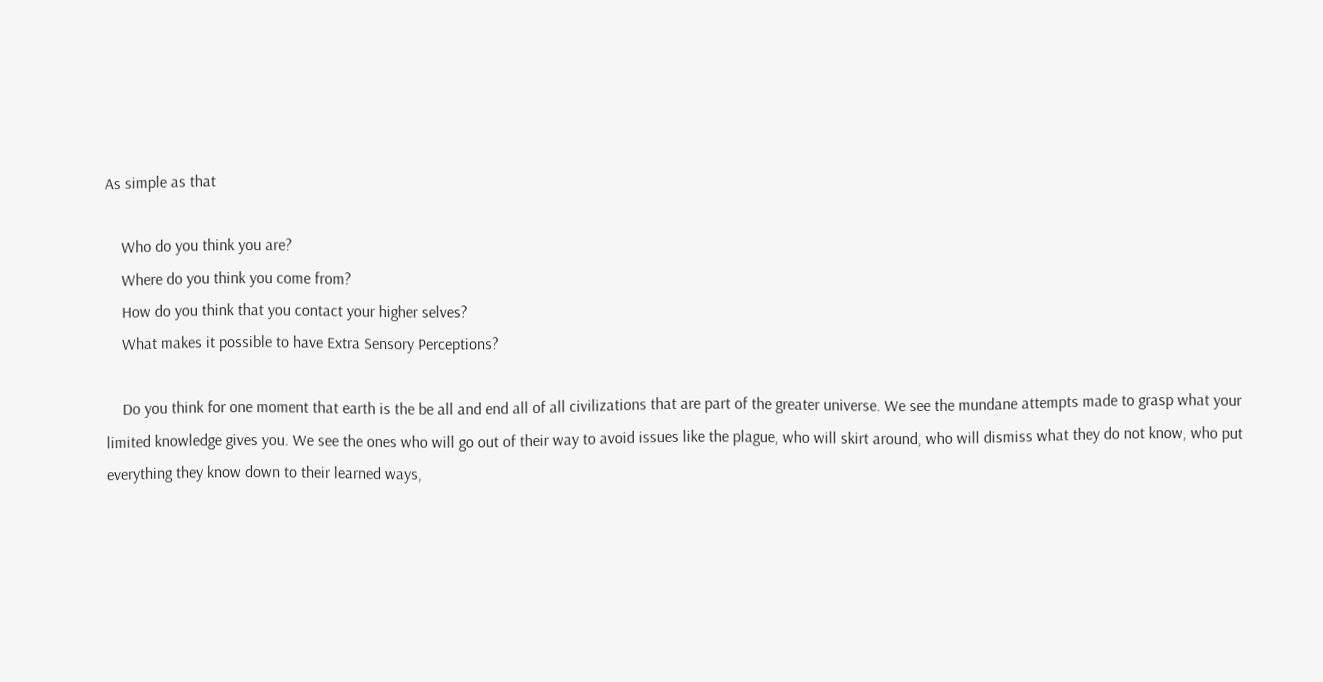As simple as that

    Who do you think you are?
    Where do you think you come from?
    How do you think that you contact your higher selves?
    What makes it possible to have Extra Sensory Perceptions?

    Do you think for one moment that earth is the be all and end all of all civilizations that are part of the greater universe. We see the mundane attempts made to grasp what your limited knowledge gives you. We see the ones who will go out of their way to avoid issues like the plague, who will skirt around, who will dismiss what they do not know, who put everything they know down to their learned ways,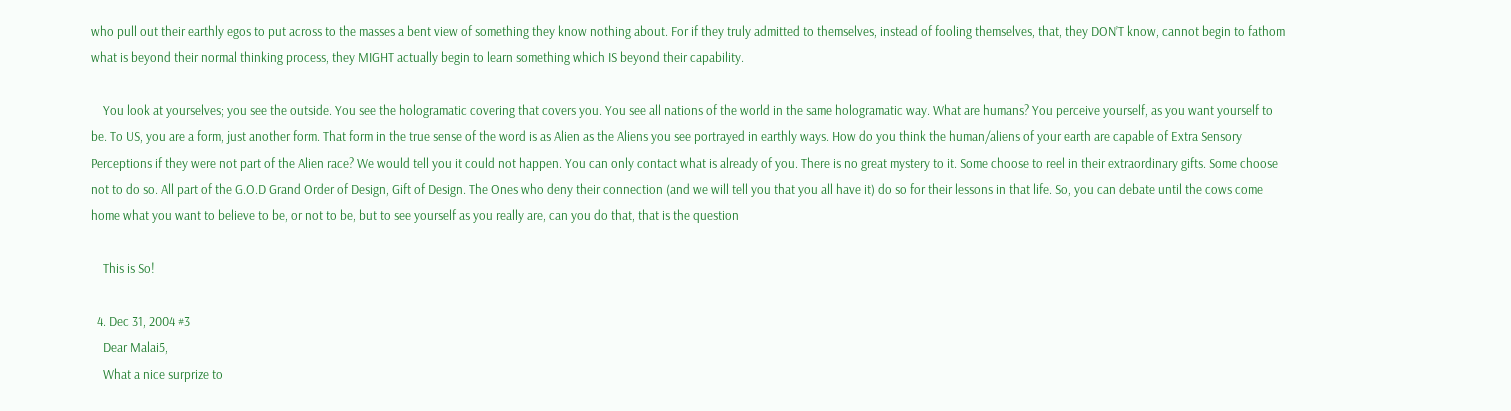who pull out their earthly egos to put across to the masses a bent view of something they know nothing about. For if they truly admitted to themselves, instead of fooling themselves, that, they DON’T know, cannot begin to fathom what is beyond their normal thinking process, they MIGHT actually begin to learn something which IS beyond their capability.

    You look at yourselves; you see the outside. You see the hologramatic covering that covers you. You see all nations of the world in the same hologramatic way. What are humans? You perceive yourself, as you want yourself to be. To US, you are a form, just another form. That form in the true sense of the word is as Alien as the Aliens you see portrayed in earthly ways. How do you think the human/aliens of your earth are capable of Extra Sensory Perceptions if they were not part of the Alien race? We would tell you it could not happen. You can only contact what is already of you. There is no great mystery to it. Some choose to reel in their extraordinary gifts. Some choose not to do so. All part of the G.O.D Grand Order of Design, Gift of Design. The Ones who deny their connection (and we will tell you that you all have it) do so for their lessons in that life. So, you can debate until the cows come home what you want to believe to be, or not to be, but to see yourself as you really are, can you do that, that is the question

    This is So!

  4. Dec 31, 2004 #3
    Dear Malai5,
    What a nice surprize to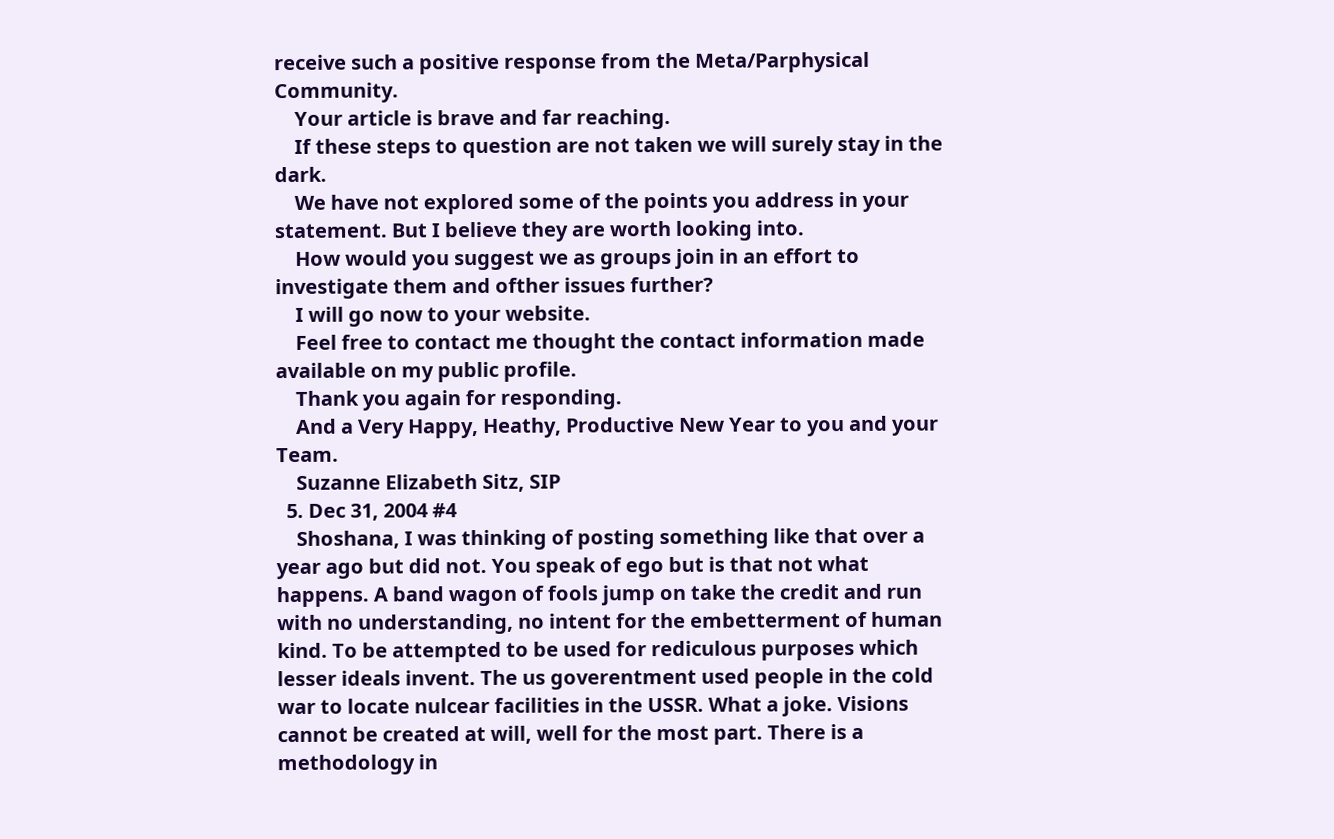receive such a positive response from the Meta/Parphysical Community.
    Your article is brave and far reaching.
    If these steps to question are not taken we will surely stay in the dark.
    We have not explored some of the points you address in your statement. But I believe they are worth looking into.
    How would you suggest we as groups join in an effort to investigate them and ofther issues further?
    I will go now to your website.
    Feel free to contact me thought the contact information made available on my public profile.
    Thank you again for responding.
    And a Very Happy, Heathy, Productive New Year to you and your Team.
    Suzanne Elizabeth Sitz, SIP
  5. Dec 31, 2004 #4
    Shoshana, I was thinking of posting something like that over a year ago but did not. You speak of ego but is that not what happens. A band wagon of fools jump on take the credit and run with no understanding, no intent for the embetterment of human kind. To be attempted to be used for rediculous purposes which lesser ideals invent. The us goverentment used people in the cold war to locate nulcear facilities in the USSR. What a joke. Visions cannot be created at will, well for the most part. There is a methodology in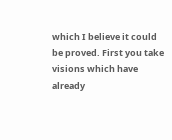which I believe it could be proved. First you take visions which have already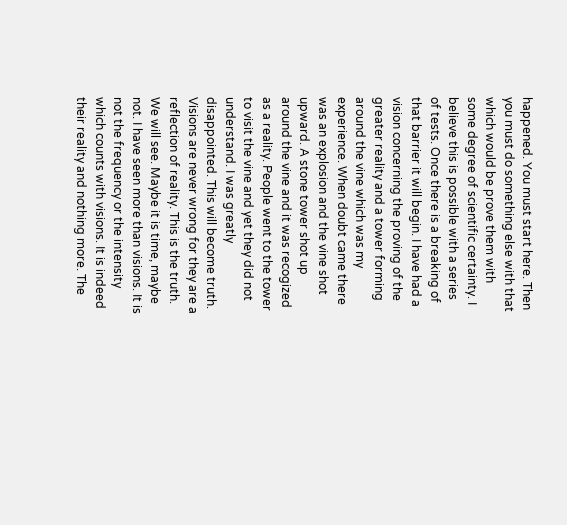happened. You must start here. Then you must do something else with that which would be prove them with some degree of scientific certainty. I believe this is possible with a series of tests. Once there is a breaking of that barrier it will begin. I have had a vision concerning the proving of the greater reality and a tower forming around the vine which was my experience. When doubt came there was an explosion and the vine shot upward. A stone tower shot up around the vine and it was recogized as a reality. People went to the tower to visit the vine and yet they did not understand. I was greatly disappointed. This will become truth. Visions are never wrong for they are a reflection of reality. This is the truth. We will see. Maybe it is time, maybe not. I have seen more than visions. It is not the frequency or the intensity which counts with visions. It is indeed their reality and nothing more. The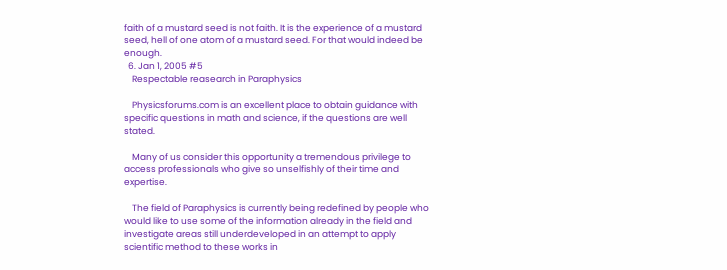faith of a mustard seed is not faith. It is the experience of a mustard seed, hell of one atom of a mustard seed. For that would indeed be enough.
  6. Jan 1, 2005 #5
    Respectable reasearch in Paraphysics

    Physicsforums.com is an excellent place to obtain guidance with specific questions in math and science, if the questions are well stated.

    Many of us consider this opportunity a tremendous privilege to access professionals who give so unselfishly of their time and expertise.

    The field of Paraphysics is currently being redefined by people who would like to use some of the information already in the field and investigate areas still underdeveloped in an attempt to apply scientific method to these works in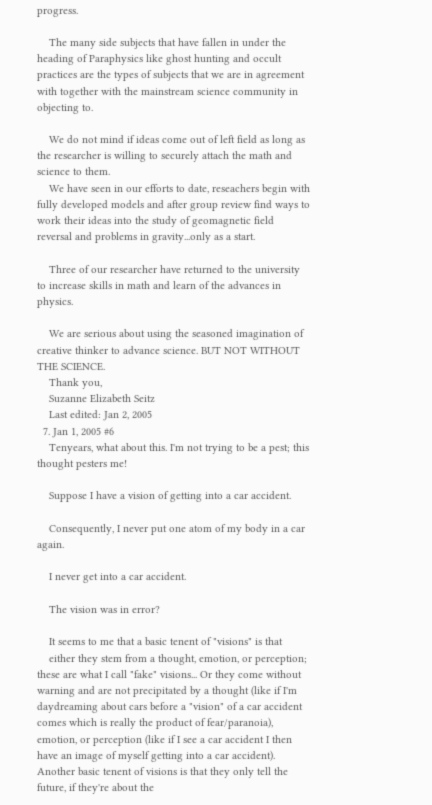progress.

    The many side subjects that have fallen in under the heading of Paraphysics like ghost hunting and occult practices are the types of subjects that we are in agreement with together with the mainstream science community in objecting to.

    We do not mind if ideas come out of left field as long as the researcher is willing to securely attach the math and science to them.
    We have seen in our efforts to date, reseachers begin with fully developed models and after group review find ways to work their ideas into the study of geomagnetic field reversal and problems in gravity...only as a start.

    Three of our researcher have returned to the university to increase skills in math and learn of the advances in physics.

    We are serious about using the seasoned imagination of creative thinker to advance science. BUT NOT WITHOUT THE SCIENCE.
    Thank you,
    Suzanne Elizabeth Seitz
    Last edited: Jan 2, 2005
  7. Jan 1, 2005 #6
    Tenyears, what about this. I'm not trying to be a pest; this thought pesters me!

    Suppose I have a vision of getting into a car accident.

    Consequently, I never put one atom of my body in a car again.

    I never get into a car accident.

    The vision was in error?

    It seems to me that a basic tenent of "visions" is that
    either they stem from a thought, emotion, or perception; these are what I call "fake" visions... Or they come without warning and are not precipitated by a thought (like if I'm daydreaming about cars before a "vision" of a car accident comes which is really the product of fear/paranoia), emotion, or perception (like if I see a car accident I then have an image of myself getting into a car accident). Another basic tenent of visions is that they only tell the future, if they're about the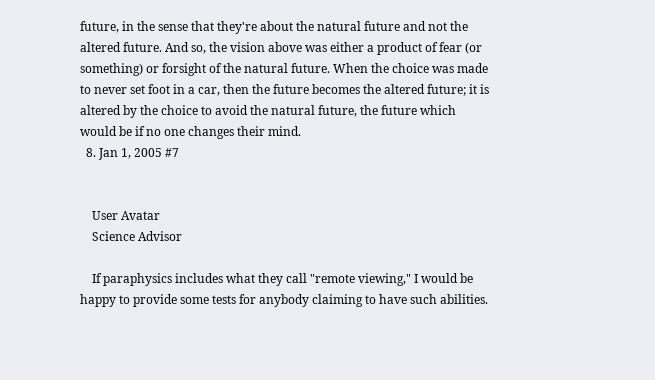future, in the sense that they're about the natural future and not the altered future. And so, the vision above was either a product of fear (or something) or forsight of the natural future. When the choice was made to never set foot in a car, then the future becomes the altered future; it is altered by the choice to avoid the natural future, the future which would be if no one changes their mind.
  8. Jan 1, 2005 #7


    User Avatar
    Science Advisor

    If paraphysics includes what they call "remote viewing," I would be happy to provide some tests for anybody claiming to have such abilities.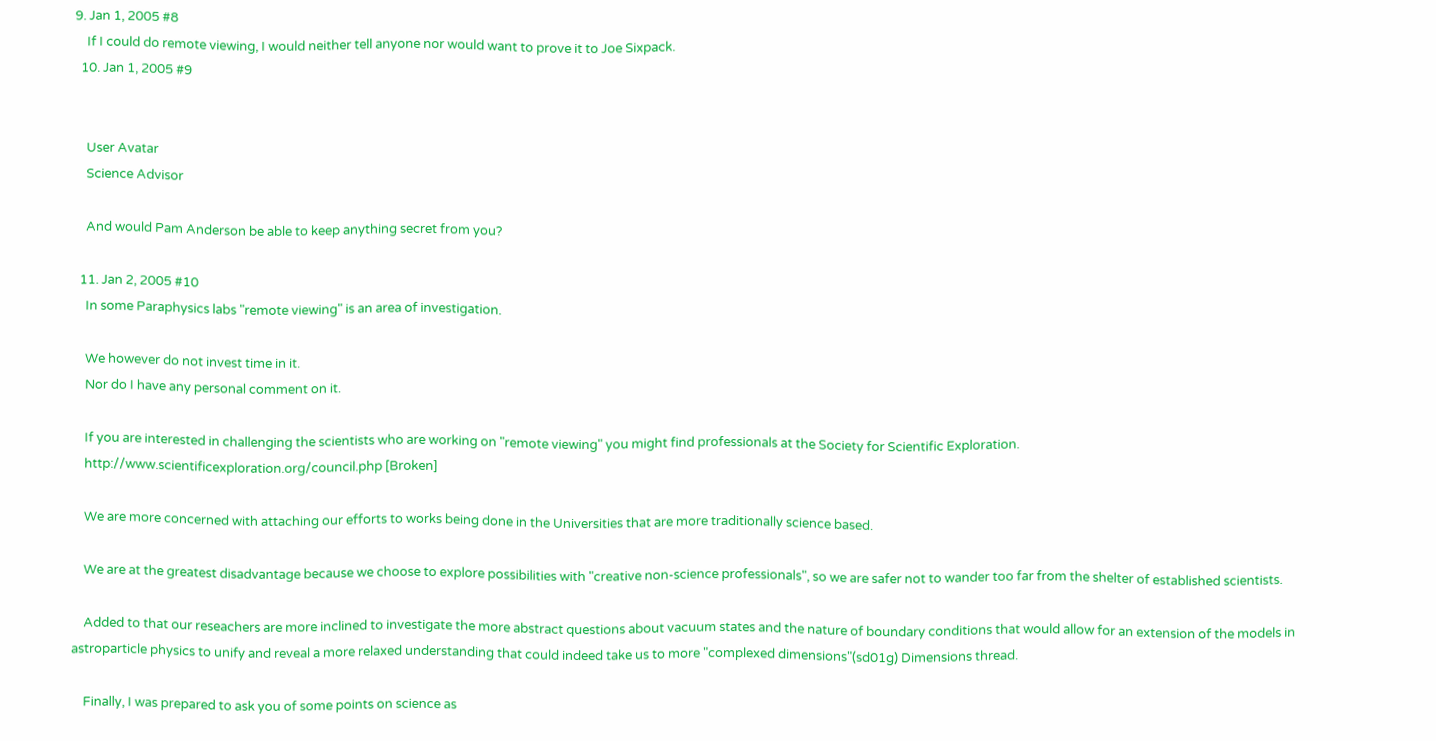9. Jan 1, 2005 #8
    If I could do remote viewing, I would neither tell anyone nor would want to prove it to Joe Sixpack.
  10. Jan 1, 2005 #9


    User Avatar
    Science Advisor

    And would Pam Anderson be able to keep anything secret from you?

  11. Jan 2, 2005 #10
    In some Paraphysics labs "remote viewing" is an area of investigation.

    We however do not invest time in it.
    Nor do I have any personal comment on it.

    If you are interested in challenging the scientists who are working on "remote viewing" you might find professionals at the Society for Scientific Exploration.
    http://www.scientificexploration.org/council.php [Broken]

    We are more concerned with attaching our efforts to works being done in the Universities that are more traditionally science based.

    We are at the greatest disadvantage because we choose to explore possibilities with "creative non-science professionals", so we are safer not to wander too far from the shelter of established scientists.

    Added to that our reseachers are more inclined to investigate the more abstract questions about vacuum states and the nature of boundary conditions that would allow for an extension of the models in astroparticle physics to unify and reveal a more relaxed understanding that could indeed take us to more "complexed dimensions"(sd01g) Dimensions thread.

    Finally, I was prepared to ask you of some points on science as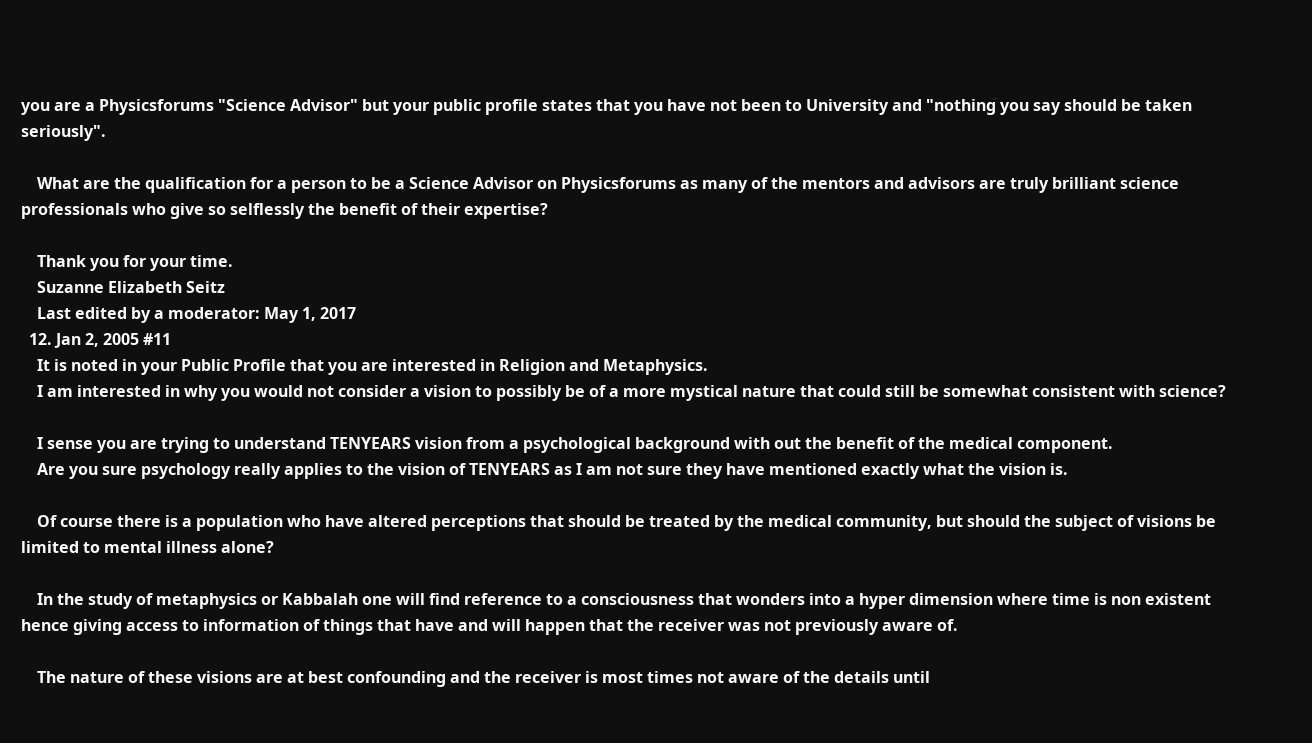you are a Physicsforums "Science Advisor" but your public profile states that you have not been to University and "nothing you say should be taken seriously".

    What are the qualification for a person to be a Science Advisor on Physicsforums as many of the mentors and advisors are truly brilliant science professionals who give so selflessly the benefit of their expertise?

    Thank you for your time.
    Suzanne Elizabeth Seitz
    Last edited by a moderator: May 1, 2017
  12. Jan 2, 2005 #11
    It is noted in your Public Profile that you are interested in Religion and Metaphysics.
    I am interested in why you would not consider a vision to possibly be of a more mystical nature that could still be somewhat consistent with science?

    I sense you are trying to understand TENYEARS vision from a psychological background with out the benefit of the medical component.
    Are you sure psychology really applies to the vision of TENYEARS as I am not sure they have mentioned exactly what the vision is.

    Of course there is a population who have altered perceptions that should be treated by the medical community, but should the subject of visions be limited to mental illness alone?

    In the study of metaphysics or Kabbalah one will find reference to a consciousness that wonders into a hyper dimension where time is non existent hence giving access to information of things that have and will happen that the receiver was not previously aware of.

    The nature of these visions are at best confounding and the receiver is most times not aware of the details until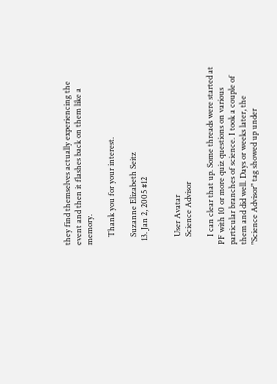they find themselves actually experiencing the event and then it flashes back on them like a memory.

    Thank you for your interest.

    Suzanne Elizabeth Seitz
  13. Jan 2, 2005 #12


    User Avatar
    Science Advisor

    I can clear that up. Some threads were started at PF with 10 or more quiz questions on various particular branches of science. I took a couple of them and did well. Days or weeks later, the "Science Advisor" tag showed up under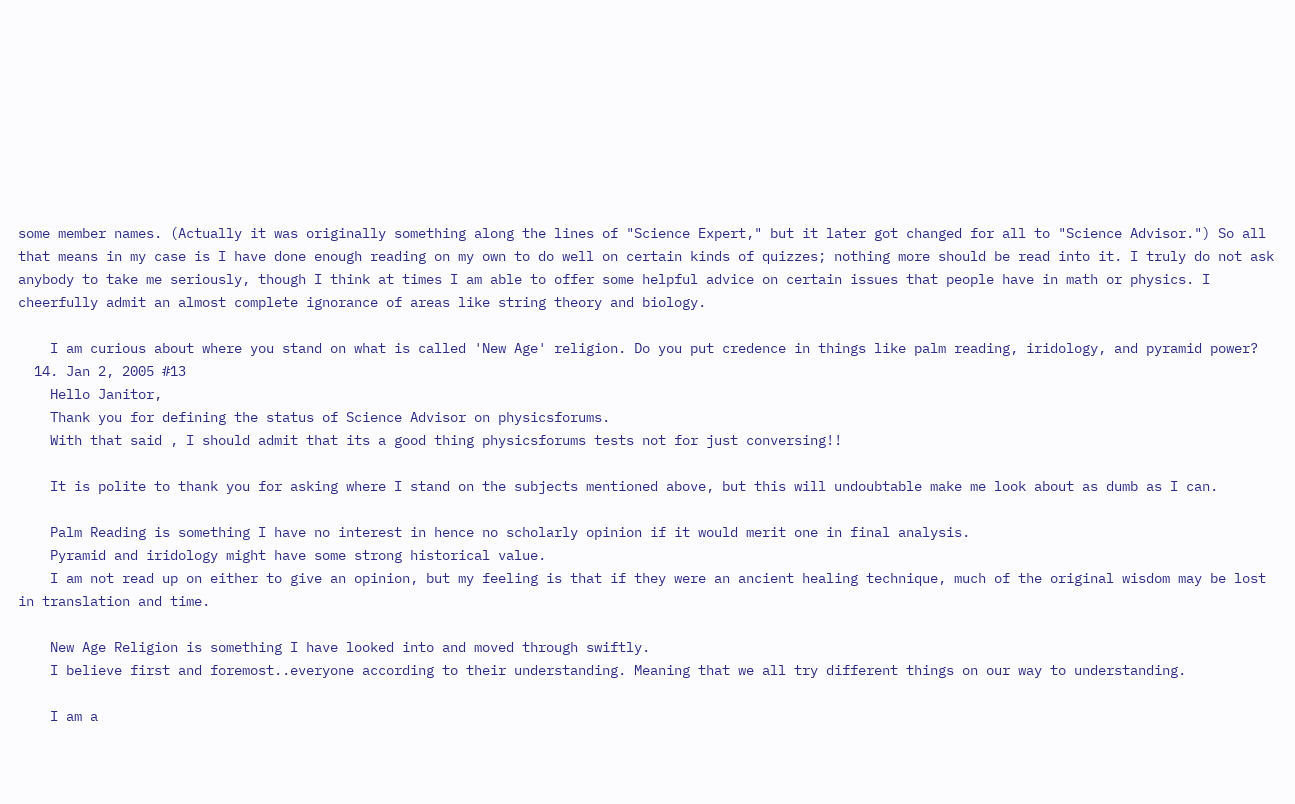some member names. (Actually it was originally something along the lines of "Science Expert," but it later got changed for all to "Science Advisor.") So all that means in my case is I have done enough reading on my own to do well on certain kinds of quizzes; nothing more should be read into it. I truly do not ask anybody to take me seriously, though I think at times I am able to offer some helpful advice on certain issues that people have in math or physics. I cheerfully admit an almost complete ignorance of areas like string theory and biology.

    I am curious about where you stand on what is called 'New Age' religion. Do you put credence in things like palm reading, iridology, and pyramid power?
  14. Jan 2, 2005 #13
    Hello Janitor,
    Thank you for defining the status of Science Advisor on physicsforums.
    With that said , I should admit that its a good thing physicsforums tests not for just conversing!!

    It is polite to thank you for asking where I stand on the subjects mentioned above, but this will undoubtable make me look about as dumb as I can.

    Palm Reading is something I have no interest in hence no scholarly opinion if it would merit one in final analysis.
    Pyramid and iridology might have some strong historical value.
    I am not read up on either to give an opinion, but my feeling is that if they were an ancient healing technique, much of the original wisdom may be lost in translation and time.

    New Age Religion is something I have looked into and moved through swiftly.
    I believe first and foremost..everyone according to their understanding. Meaning that we all try different things on our way to understanding.

    I am a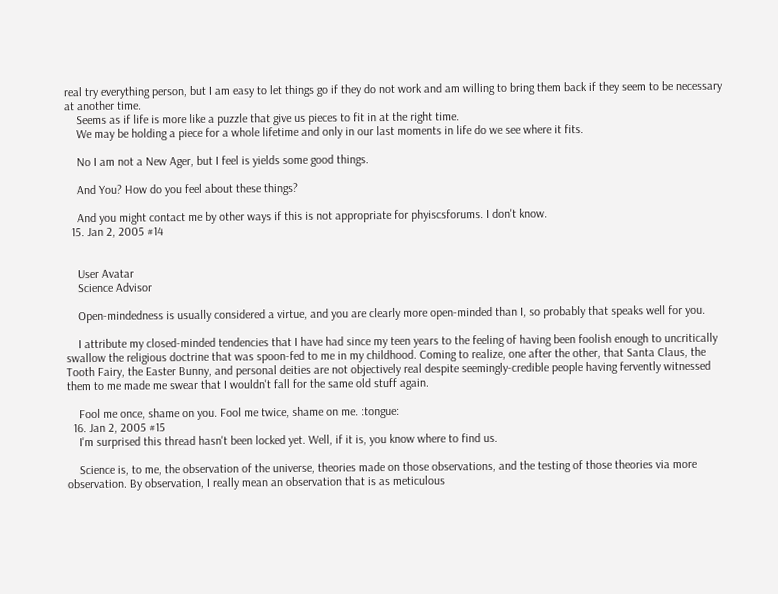real try everything person, but I am easy to let things go if they do not work and am willing to bring them back if they seem to be necessary at another time.
    Seems as if life is more like a puzzle that give us pieces to fit in at the right time.
    We may be holding a piece for a whole lifetime and only in our last moments in life do we see where it fits.

    No I am not a New Ager, but I feel is yields some good things.

    And You? How do you feel about these things?

    And you might contact me by other ways if this is not appropriate for phyiscsforums. I don't know.
  15. Jan 2, 2005 #14


    User Avatar
    Science Advisor

    Open-mindedness is usually considered a virtue, and you are clearly more open-minded than I, so probably that speaks well for you.

    I attribute my closed-minded tendencies that I have had since my teen years to the feeling of having been foolish enough to uncritically swallow the religious doctrine that was spoon-fed to me in my childhood. Coming to realize, one after the other, that Santa Claus, the Tooth Fairy, the Easter Bunny, and personal deities are not objectively real despite seemingly-credible people having fervently witnessed them to me made me swear that I wouldn't fall for the same old stuff again.

    Fool me once, shame on you. Fool me twice, shame on me. :tongue:
  16. Jan 2, 2005 #15
    I'm surprised this thread hasn't been locked yet. Well, if it is, you know where to find us.

    Science is, to me, the observation of the universe, theories made on those observations, and the testing of those theories via more observation. By observation, I really mean an observation that is as meticulous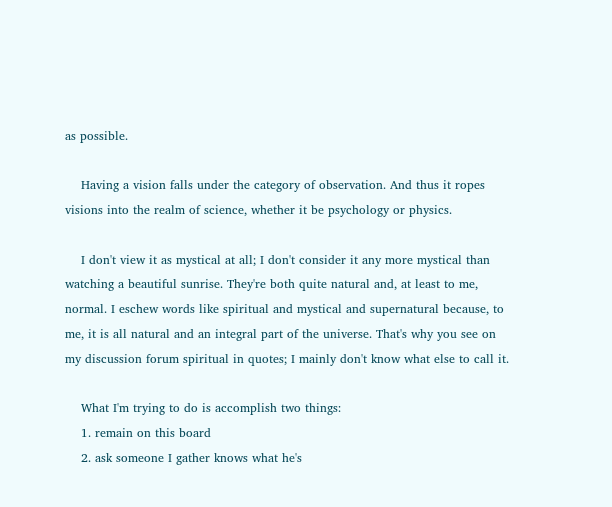as possible.

    Having a vision falls under the category of observation. And thus it ropes visions into the realm of science, whether it be psychology or physics.

    I don't view it as mystical at all; I don't consider it any more mystical than watching a beautiful sunrise. They're both quite natural and, at least to me, normal. I eschew words like spiritual and mystical and supernatural because, to me, it is all natural and an integral part of the universe. That's why you see on my discussion forum spiritual in quotes; I mainly don't know what else to call it.

    What I'm trying to do is accomplish two things:
    1. remain on this board
    2. ask someone I gather knows what he's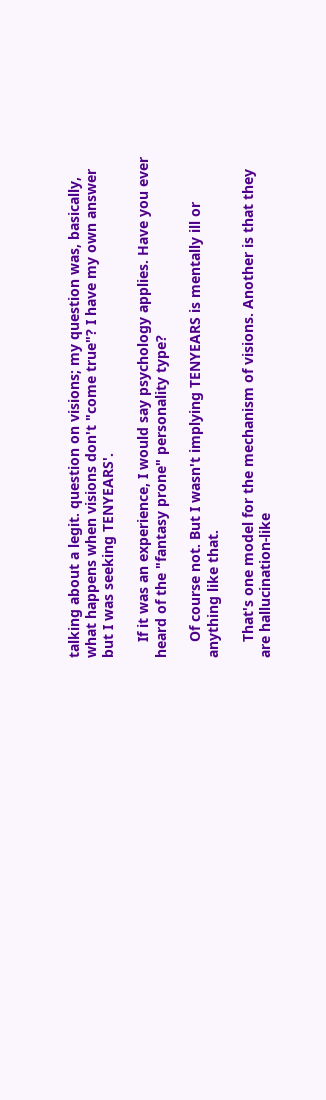talking about a legit. question on visions; my question was, basically, what happens when visions don't "come true"? I have my own answer but I was seeking TENYEARS'.

    If it was an experience, I would say psychology applies. Have you ever heard of the "fantasy prone" personality type?

    Of course not. But I wasn't implying TENYEARS is mentally ill or anything like that.

    That's one model for the mechanism of visions. Another is that they are hallucination-like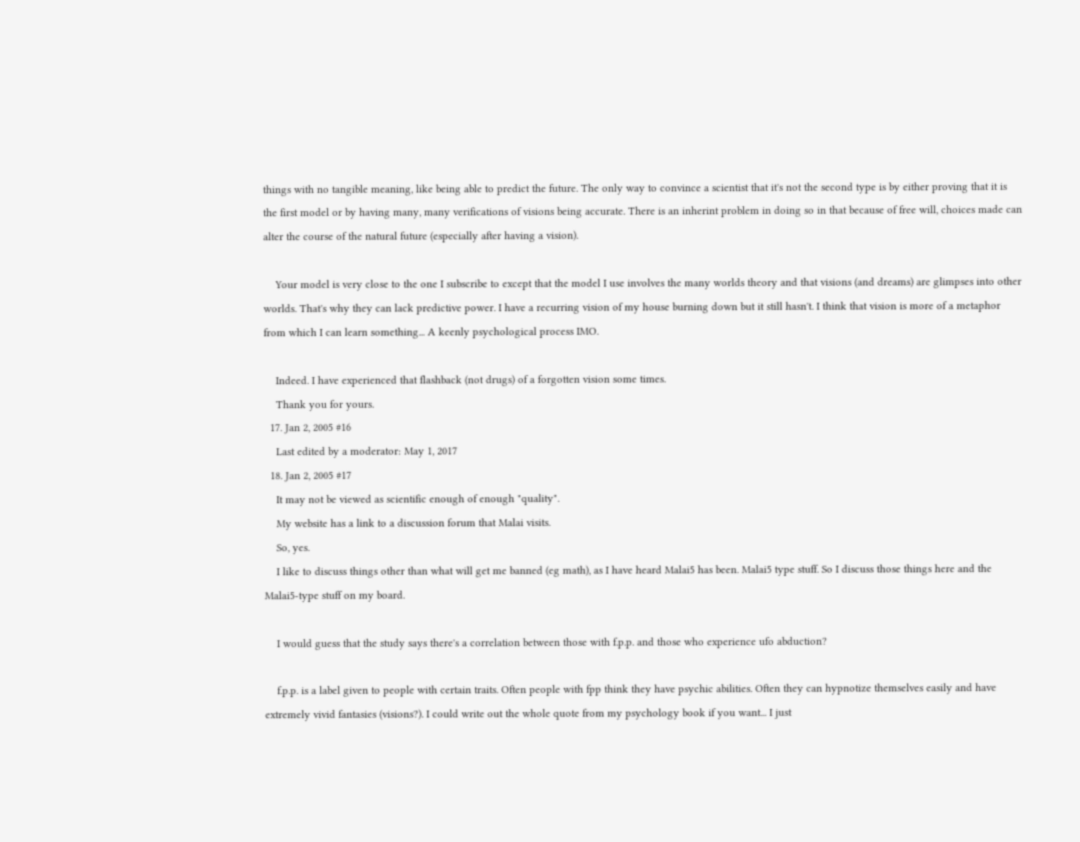things with no tangible meaning, like being able to predict the future. The only way to convince a scientist that it's not the second type is by either proving that it is the first model or by having many, many verifications of visions being accurate. There is an inherint problem in doing so in that because of free will, choices made can alter the course of the natural future (especially after having a vision).

    Your model is very close to the one I subscribe to except that the model I use involves the many worlds theory and that visions (and dreams) are glimpses into other worlds. That's why they can lack predictive power. I have a recurring vision of my house burning down but it still hasn't. I think that vision is more of a metaphor from which I can learn something... A keenly psychological process IMO.

    Indeed. I have experienced that flashback (not drugs) of a forgotten vision some times.
    Thank you for yours.
  17. Jan 2, 2005 #16
    Last edited by a moderator: May 1, 2017
  18. Jan 2, 2005 #17
    It may not be viewed as scientific enough of enough "quality".
    My website has a link to a discussion forum that Malai visits.
    So, yes.
    I like to discuss things other than what will get me banned (eg math), as I have heard Malai5 has been. Malai5 type stuff. So I discuss those things here and the Malai5-type stuff on my board.

    I would guess that the study says there's a correlation between those with f.p.p. and those who experience ufo abduction?

    f.p.p. is a label given to people with certain traits. Often people with fpp think they have psychic abilities. Often they can hypnotize themselves easily and have extremely vivid fantasies (visions?). I could write out the whole quote from my psychology book if you want... I just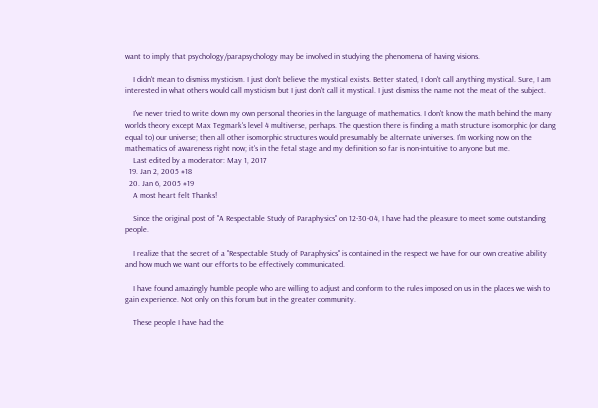want to imply that psychology/parapsychology may be involved in studying the phenomena of having visions.

    I didn't mean to dismiss mysticism. I just don't believe the mystical exists. Better stated, I don't call anything mystical. Sure, I am interested in what others would call mysticism but I just don't call it mystical. I just dismiss the name not the meat of the subject.

    I've never tried to write down my own personal theories in the language of mathematics. I don't know the math behind the many worlds theory except Max Tegmark's level 4 multiverse, perhaps. The question there is finding a math structure isomorphic (or dang equal to) our universe; then all other isomorphic structures would presumably be alternate universes. I'm working now on the mathematics of awareness right now; it's in the fetal stage and my definition so far is non-intuitive to anyone but me.
    Last edited by a moderator: May 1, 2017
  19. Jan 2, 2005 #18
  20. Jan 6, 2005 #19
    A most heart felt Thanks!

    Since the original post of "A Respectable Study of Paraphysics" on 12-30-04, I have had the pleasure to meet some outstanding people.

    I realize that the secret of a "Respectable Study of Paraphysics" is contained in the respect we have for our own creative ability and how much we want our efforts to be effectively communicated.

    I have found amazingly humble people who are willing to adjust and conform to the rules imposed on us in the places we wish to gain experience. Not only on this forum but in the greater community.

    These people I have had the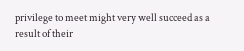privilege to meet might very well succeed as a result of their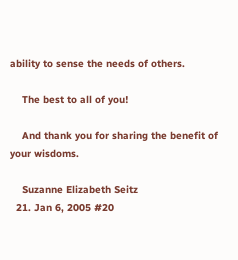ability to sense the needs of others.

    The best to all of you!

    And thank you for sharing the benefit of your wisdoms.

    Suzanne Elizabeth Seitz
  21. Jan 6, 2005 #20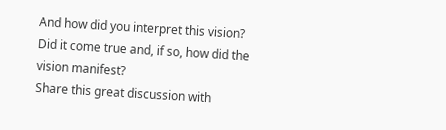And how did you interpret this vision? Did it come true and, if so, how did the vision manifest?
Share this great discussion with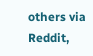others via Reddit,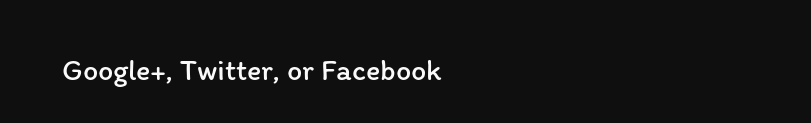Google+, Twitter, or Facebook